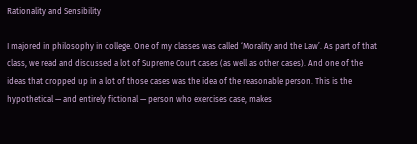Rationality and Sensibility

I majored in philosophy in college. One of my classes was called ‘Morality and the Law’. As part of that class, we read and discussed a lot of Supreme Court cases (as well as other cases). And one of the ideas that cropped up in a lot of those cases was the idea of the reasonable person. This is the hypothetical — and entirely fictional — person who exercises case, makes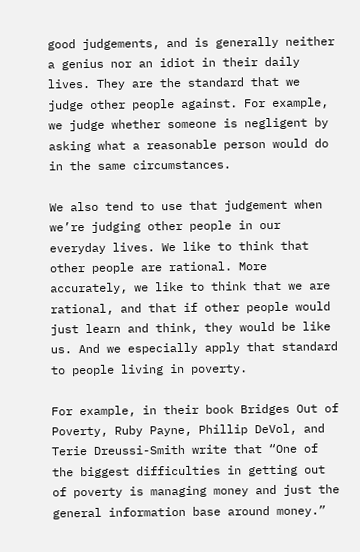good judgements, and is generally neither a genius nor an idiot in their daily lives. They are the standard that we judge other people against. For example, we judge whether someone is negligent by asking what a reasonable person would do in the same circumstances.

We also tend to use that judgement when we’re judging other people in our everyday lives. We like to think that other people are rational. More accurately, we like to think that we are rational, and that if other people would just learn and think, they would be like us. And we especially apply that standard to people living in poverty.

For example, in their book Bridges Out of Poverty, Ruby Payne, Phillip DeVol, and Terie Dreussi-Smith write that “One of the biggest difficulties in getting out of poverty is managing money and just the general information base around money.”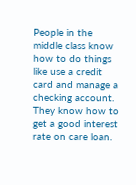People in the middle class know how to do things like use a credit card and manage a checking account. They know how to get a good interest rate on care loan.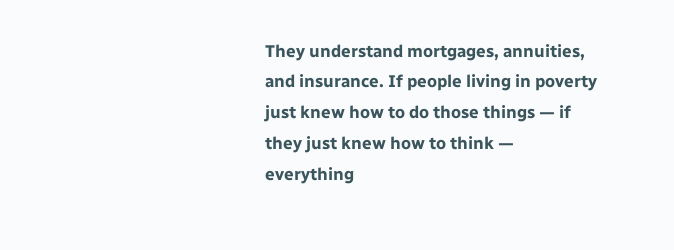They understand mortgages, annuities, and insurance. If people living in poverty just knew how to do those things — if they just knew how to think — everything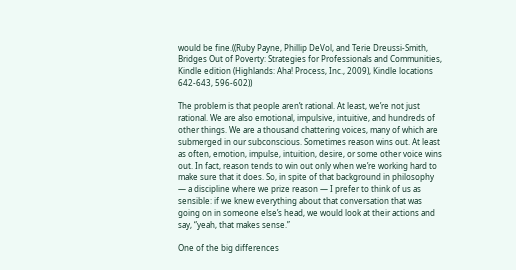would be fine.((Ruby Payne, Phillip DeVol, and Terie Dreussi-Smith, Bridges Out of Poverty: Strategies for Professionals and Communities, Kindle edition (Highlands: Aha! Process, Inc., 2009), Kindle locations 642-643, 596-602))

The problem is that people aren’t rational. At least, we’re not just rational. We are also emotional, impulsive, intuitive, and hundreds of other things. We are a thousand chattering voices, many of which are submerged in our subconscious. Sometimes reason wins out. At least as often, emotion, impulse, intuition, desire, or some other voice wins out. In fact, reason tends to win out only when we’re working hard to make sure that it does. So, in spite of that background in philosophy — a discipline where we prize reason — I prefer to think of us as sensible: if we knew everything about that conversation that was going on in someone else’s head, we would look at their actions and say, “yeah, that makes sense.”

One of the big differences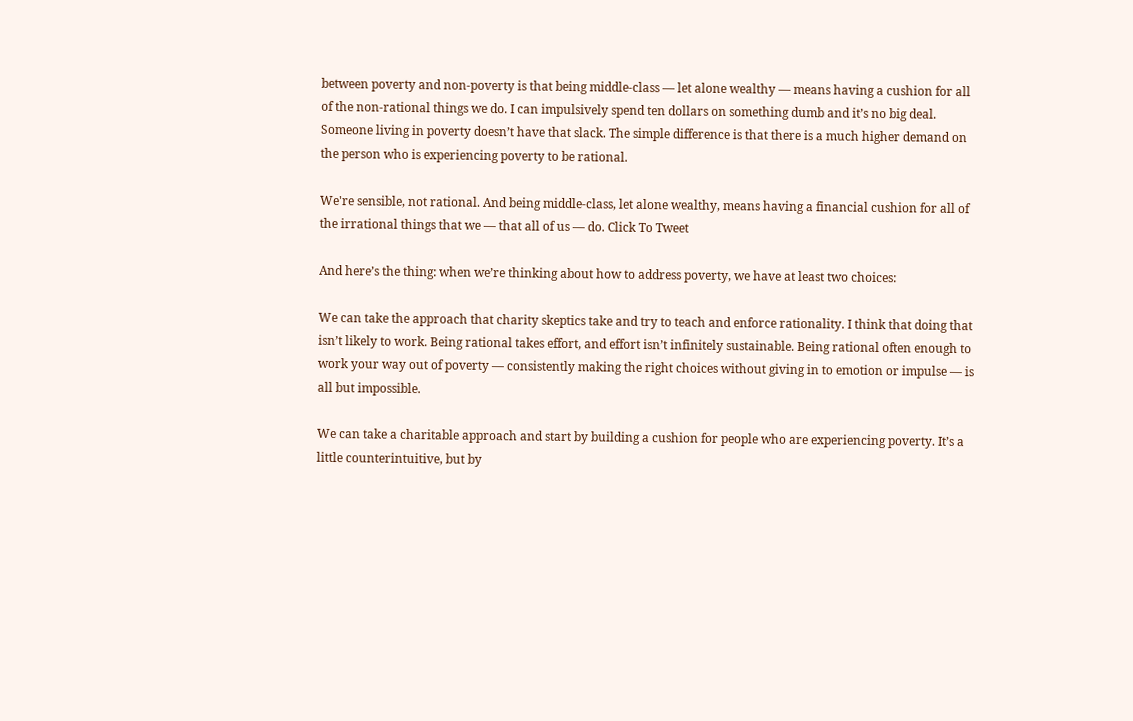between poverty and non-poverty is that being middle-class — let alone wealthy — means having a cushion for all of the non-rational things we do. I can impulsively spend ten dollars on something dumb and it’s no big deal. Someone living in poverty doesn’t have that slack. The simple difference is that there is a much higher demand on the person who is experiencing poverty to be rational.

We're sensible, not rational. And being middle-class, let alone wealthy, means having a financial cushion for all of the irrational things that we — that all of us — do. Click To Tweet

And here’s the thing: when we’re thinking about how to address poverty, we have at least two choices:

We can take the approach that charity skeptics take and try to teach and enforce rationality. I think that doing that isn’t likely to work. Being rational takes effort, and effort isn’t infinitely sustainable. Being rational often enough to work your way out of poverty — consistently making the right choices without giving in to emotion or impulse — is all but impossible.

We can take a charitable approach and start by building a cushion for people who are experiencing poverty. It’s a little counterintuitive, but by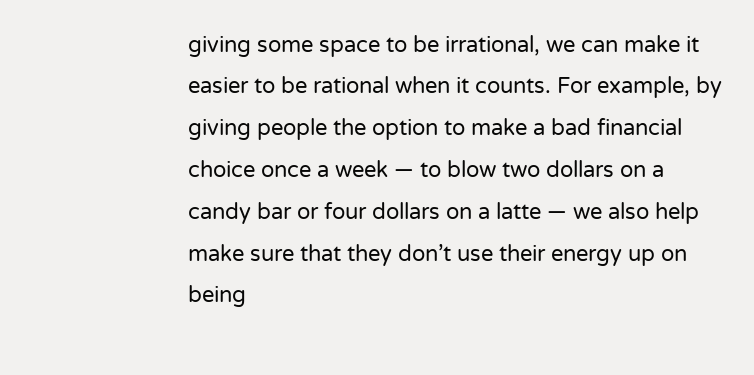giving some space to be irrational, we can make it easier to be rational when it counts. For example, by giving people the option to make a bad financial choice once a week — to blow two dollars on a candy bar or four dollars on a latte — we also help make sure that they don’t use their energy up on being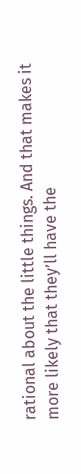rational about the little things. And that makes it more likely that they’ll have the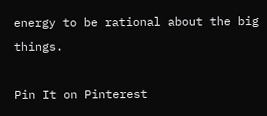energy to be rational about the big things.

Pin It on Pinterest